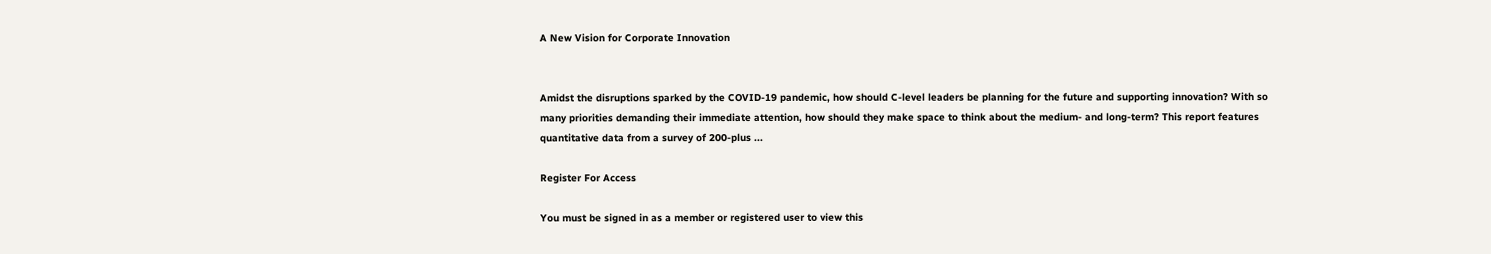A New Vision for Corporate Innovation


Amidst the disruptions sparked by the COVID-19 pandemic, how should C-level leaders be planning for the future and supporting innovation? With so many priorities demanding their immediate attention, how should they make space to think about the medium- and long-term? This report features quantitative data from a survey of 200-plus ...

Register For Access

You must be signed in as a member or registered user to view this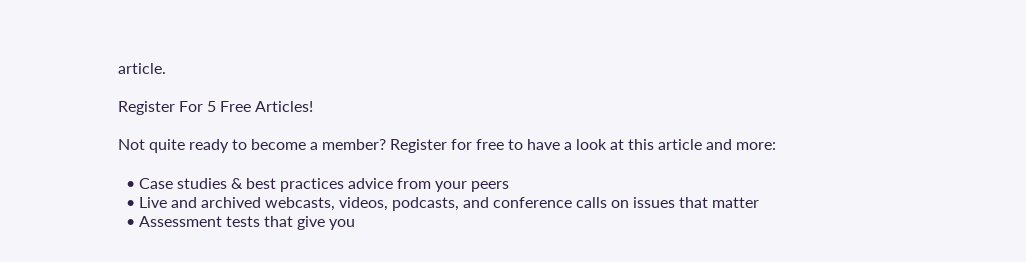article.

Register For 5 Free Articles!

Not quite ready to become a member? Register for free to have a look at this article and more:

  • Case studies & best practices advice from your peers
  • Live and archived webcasts, videos, podcasts, and conference calls on issues that matter
  • Assessment tests that give you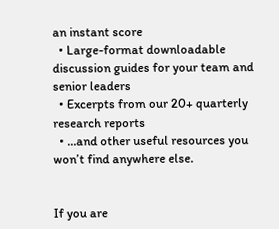an instant score
  • Large-format downloadable discussion guides for your team and senior leaders
  • Excerpts from our 20+ quarterly research reports
  • …and other useful resources you won’t find anywhere else.


If you are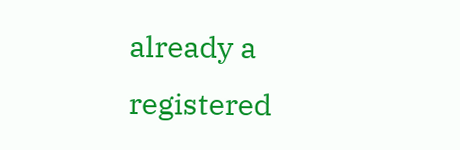already a registered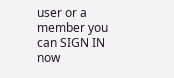user or a member you can SIGN IN now